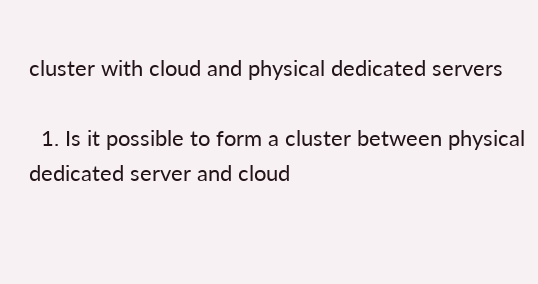cluster with cloud and physical dedicated servers

  1. Is it possible to form a cluster between physical dedicated server and cloud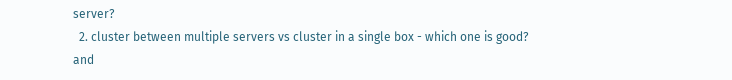server?
  2. cluster between multiple servers vs cluster in a single box - which one is good? and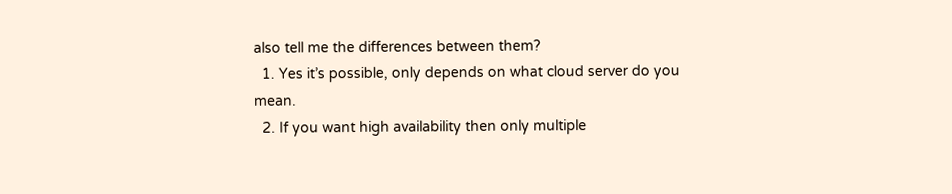also tell me the differences between them?
  1. Yes it’s possible, only depends on what cloud server do you mean.
  2. If you want high availability then only multiple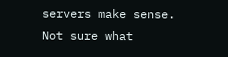servers make sense. Not sure what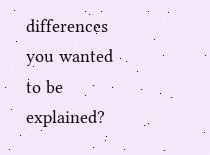differences you wanted to be explained?